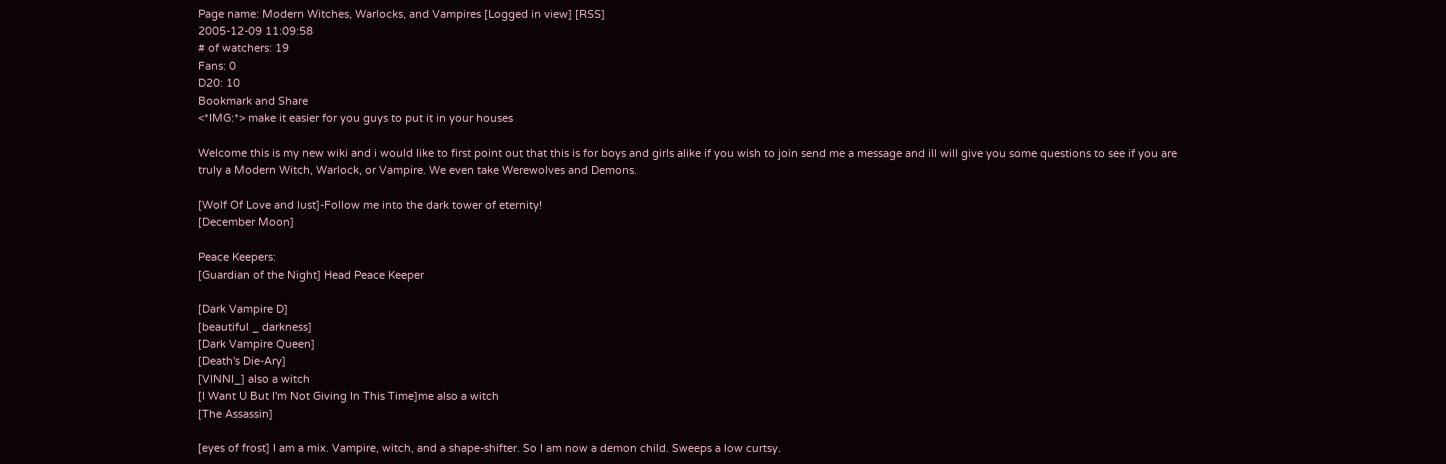Page name: Modern Witches, Warlocks, and Vampires [Logged in view] [RSS]
2005-12-09 11:09:58
# of watchers: 19
Fans: 0
D20: 10
Bookmark and Share
<*IMG:*> make it easier for you guys to put it in your houses

Welcome this is my new wiki and i would like to first point out that this is for boys and girls alike if you wish to join send me a message and ill will give you some questions to see if you are truly a Modern Witch, Warlock, or Vampire. We even take Werewolves and Demons.

[Wolf Of Love and lust]-Follow me into the dark tower of eternity!
[December Moon]

Peace Keepers:
[Guardian of the Night] Head Peace Keeper

[Dark Vampire D]
[beautiful _ darkness]
[Dark Vampire Queen]
[Death's Die-Ary]
[VINNI_] also a witch
[I Want U But I'm Not Giving In This Time]me also a witch
[The Assassin]

[eyes of frost] I am a mix. Vampire, witch, and a shape-shifter. So I am now a demon child. Sweeps a low curtsy.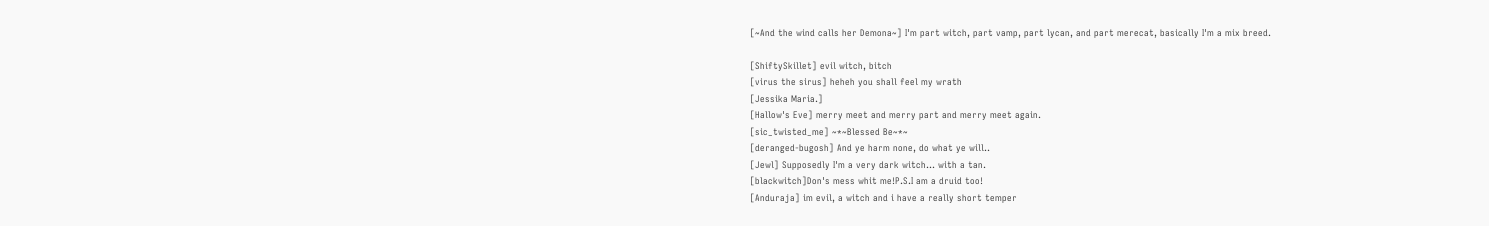[~And the wind calls her Demona~] I'm part witch, part vamp, part lycan, and part merecat, basically I'm a mix breed.

[ShiftySkillet] evil witch, bitch
[virus the sirus] heheh you shall feel my wrath
[Jessika Maria.]
[Hallow's Eve] merry meet and merry part and merry meet again.
[sic_twisted_me] ~*~Blessed Be~*~
[deranged-bugosh] And ye harm none, do what ye will..
[Jewl] Supposedly I'm a very dark witch... with a tan.
[blackwitch]Don's mess whit me!P.S.I am a druid too!
[Anduraja] im evil, a witch and i have a really short temper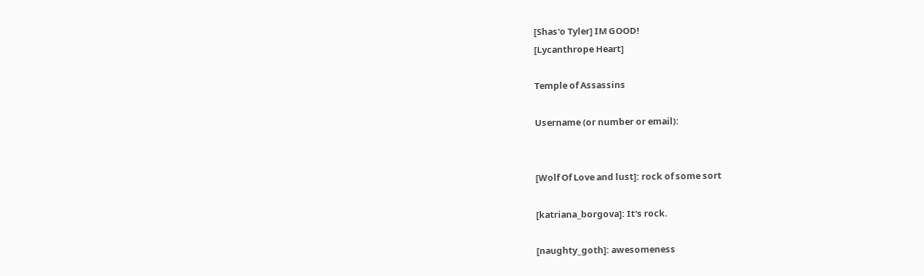[Shas'o Tyler] IM GOOD!
[Lycanthrope Heart]

Temple of Assassins

Username (or number or email):


[Wolf Of Love and lust]: rock of some sort

[katriana_borgova]: It's rock.

[naughty_goth]: awesomeness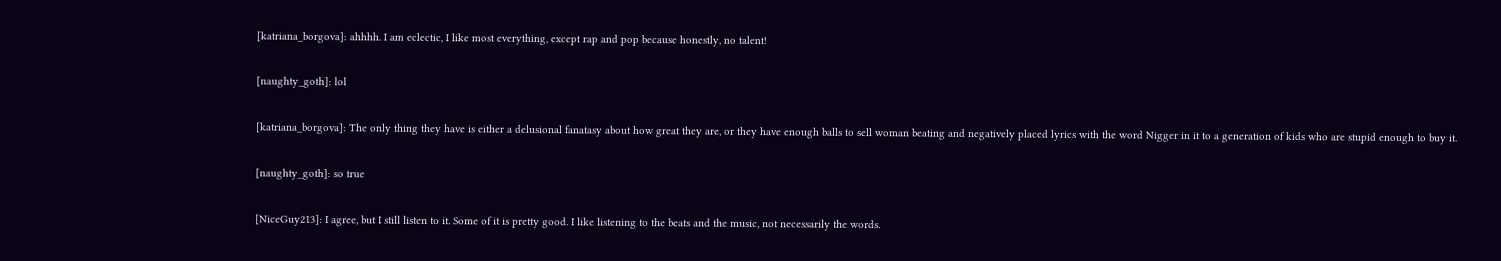[katriana_borgova]: ahhhh. I am eclectic, I like most everything, except rap and pop because honestly, no talent!

[naughty_goth]: lol

[katriana_borgova]: The only thing they have is either a delusional fanatasy about how great they are, or they have enough balls to sell woman beating and negatively placed lyrics with the word Nigger in it to a generation of kids who are stupid enough to buy it.

[naughty_goth]: so true

[NiceGuy213]: I agree, but I still listen to it. Some of it is pretty good. I like listening to the beats and the music, not necessarily the words.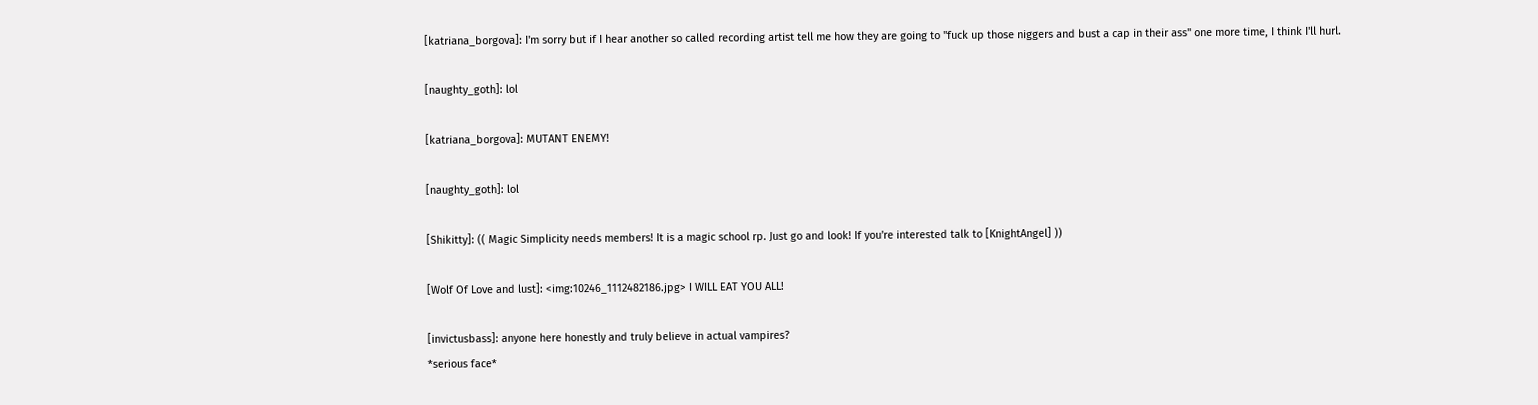[katriana_borgova]: I'm sorry but if I hear another so called recording artist tell me how they are going to "fuck up those niggers and bust a cap in their ass" one more time, I think I'll hurl.

[naughty_goth]: lol

[katriana_borgova]: MUTANT ENEMY!

[naughty_goth]: lol

[Shikitty]: (( Magic Simplicity needs members! It is a magic school rp. Just go and look! If you're interested talk to [KnightAngel] ))

[Wolf Of Love and lust]: <img:10246_1112482186.jpg> I WILL EAT YOU ALL!

[invictusbass]: anyone here honestly and truly believe in actual vampires?
*serious face*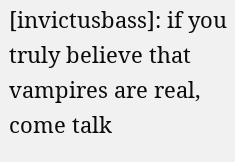[invictusbass]: if you truly believe that vampires are real, come talk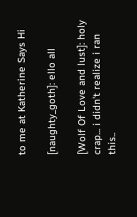to me at Katherine Says Hi

[naughty_goth]: ello all

[Wolf Of Love and lust]: holy crap... i didn't realize i ran this..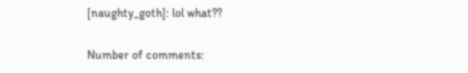[naughty_goth]: lol what??

Number of comments: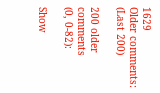1629
Older comments: (Last 200)

200 older comments
(0, 0-82):

Show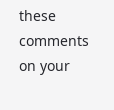these comments on your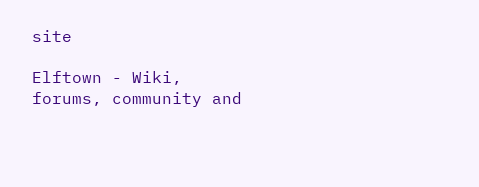site

Elftown - Wiki, forums, community and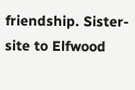friendship. Sister-site to Elfwood